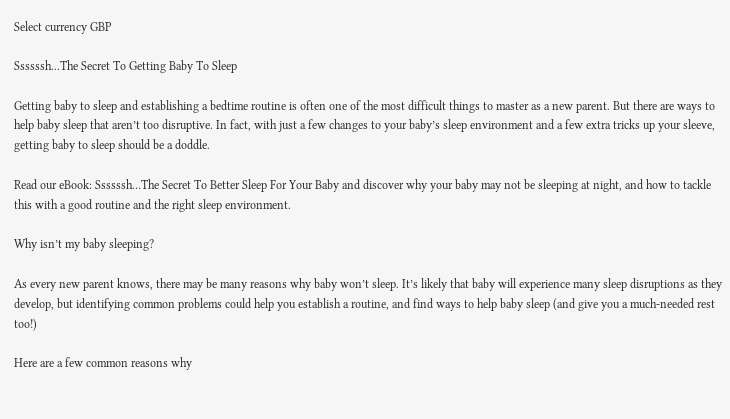Select currency GBP

Ssssssh...The Secret To Getting Baby To Sleep

Getting baby to sleep and establishing a bedtime routine is often one of the most difficult things to master as a new parent. But there are ways to help baby sleep that aren’t too disruptive. In fact, with just a few changes to your baby’s sleep environment and a few extra tricks up your sleeve, getting baby to sleep should be a doddle.

Read our eBook: Ssssssh…The Secret To Better Sleep For Your Baby and discover why your baby may not be sleeping at night, and how to tackle this with a good routine and the right sleep environment.

Why isn’t my baby sleeping?

As every new parent knows, there may be many reasons why baby won’t sleep. It’s likely that baby will experience many sleep disruptions as they develop, but identifying common problems could help you establish a routine, and find ways to help baby sleep (and give you a much-needed rest too!)

Here are a few common reasons why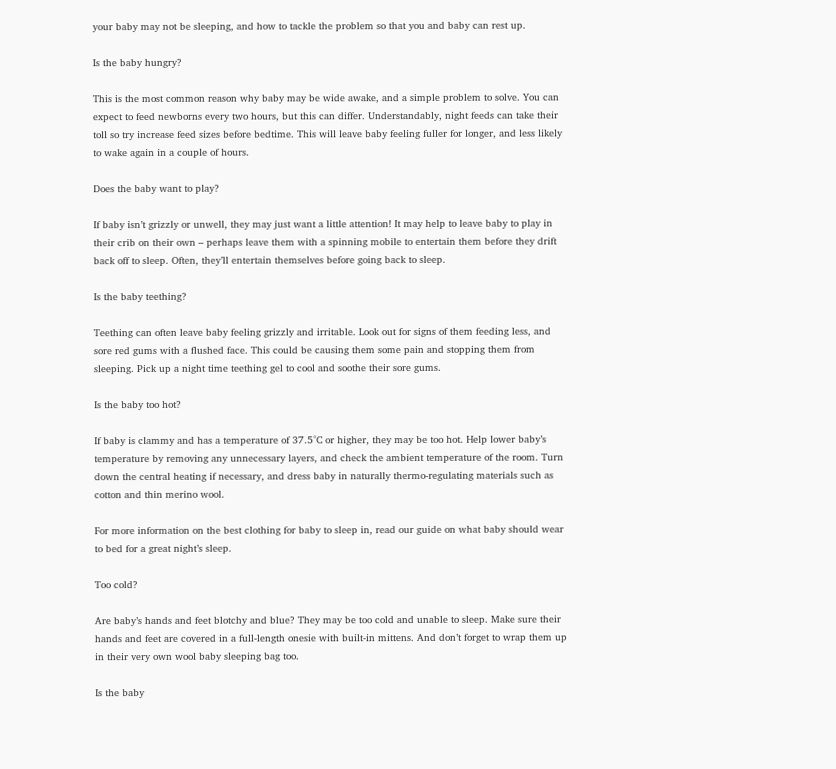your baby may not be sleeping, and how to tackle the problem so that you and baby can rest up.

Is the baby hungry?

This is the most common reason why baby may be wide awake, and a simple problem to solve. You can expect to feed newborns every two hours, but this can differ. Understandably, night feeds can take their toll so try increase feed sizes before bedtime. This will leave baby feeling fuller for longer, and less likely to wake again in a couple of hours.

Does the baby want to play?

If baby isn’t grizzly or unwell, they may just want a little attention! It may help to leave baby to play in their crib on their own – perhaps leave them with a spinning mobile to entertain them before they drift back off to sleep. Often, they’ll entertain themselves before going back to sleep.

Is the baby teething?

Teething can often leave baby feeling grizzly and irritable. Look out for signs of them feeding less, and sore red gums with a flushed face. This could be causing them some pain and stopping them from sleeping. Pick up a night time teething gel to cool and soothe their sore gums.

Is the baby too hot?

If baby is clammy and has a temperature of 37.5°C or higher, they may be too hot. Help lower baby’s temperature by removing any unnecessary layers, and check the ambient temperature of the room. Turn down the central heating if necessary, and dress baby in naturally thermo-regulating materials such as cotton and thin merino wool.

For more information on the best clothing for baby to sleep in, read our guide on what baby should wear to bed for a great night’s sleep.

Too cold?

Are baby’s hands and feet blotchy and blue? They may be too cold and unable to sleep. Make sure their hands and feet are covered in a full-length onesie with built-in mittens. And don’t forget to wrap them up in their very own wool baby sleeping bag too.

Is the baby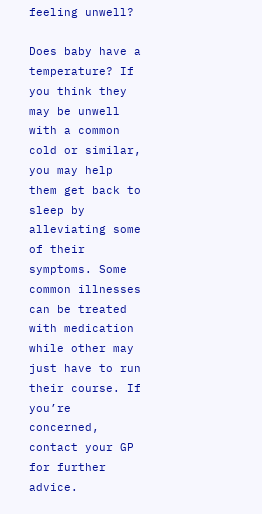feeling unwell?

Does baby have a temperature? If you think they may be unwell with a common cold or similar, you may help them get back to sleep by alleviating some of their symptoms. Some common illnesses can be treated with medication while other may just have to run their course. If you’re concerned, contact your GP for further advice.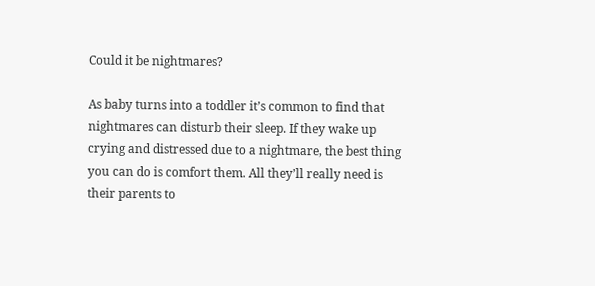Could it be nightmares?

As baby turns into a toddler it’s common to find that nightmares can disturb their sleep. If they wake up crying and distressed due to a nightmare, the best thing you can do is comfort them. All they’ll really need is their parents to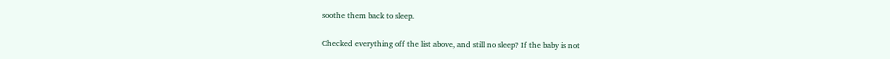soothe them back to sleep.

Checked everything off the list above, and still no sleep? If the baby is not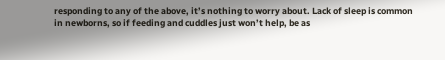responding to any of the above, it’s nothing to worry about. Lack of sleep is common in newborns, so if feeding and cuddles just won’t help, be as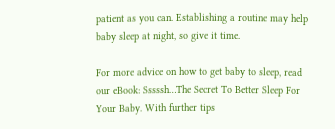patient as you can. Establishing a routine may help baby sleep at night, so give it time.

For more advice on how to get baby to sleep, read our eBook: Sssssh…The Secret To Better Sleep For Your Baby. With further tips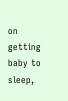on getting baby to sleep,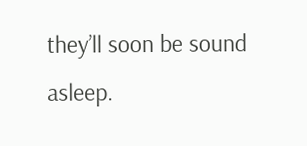they’ll soon be sound asleep.